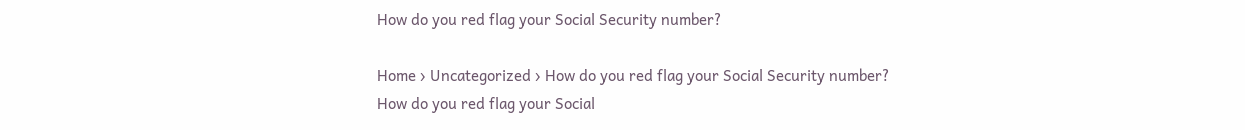How do you red flag your Social Security number?

Home › Uncategorized › How do you red flag your Social Security number?
How do you red flag your Social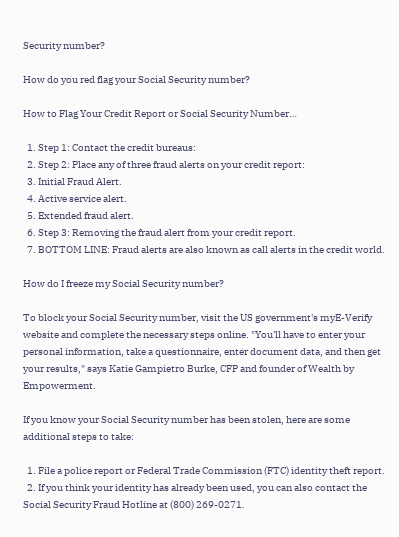Security number?

How do you red flag your Social Security number?

How to Flag Your Credit Report or Social Security Number…

  1. Step 1: Contact the credit bureaus:
  2. Step 2: Place any of three fraud alerts on your credit report:
  3. Initial Fraud Alert.
  4. Active service alert.
  5. Extended fraud alert.
  6. Step 3: Removing the fraud alert from your credit report.
  7. BOTTOM LINE: Fraud alerts are also known as call alerts in the credit world.

How do I freeze my Social Security number?

To block your Social Security number, visit the US government's myE-Verify website and complete the necessary steps online. "You'll have to enter your personal information, take a questionnaire, enter document data, and then get your results," says Katie Gampietro Burke, CFP and founder of Wealth by Empowerment.

If you know your Social Security number has been stolen, here are some additional steps to take:

  1. File a police report or Federal Trade Commission (FTC) identity theft report.
  2. If you think your identity has already been used, you can also contact the Social Security Fraud Hotline at (800) 269-0271.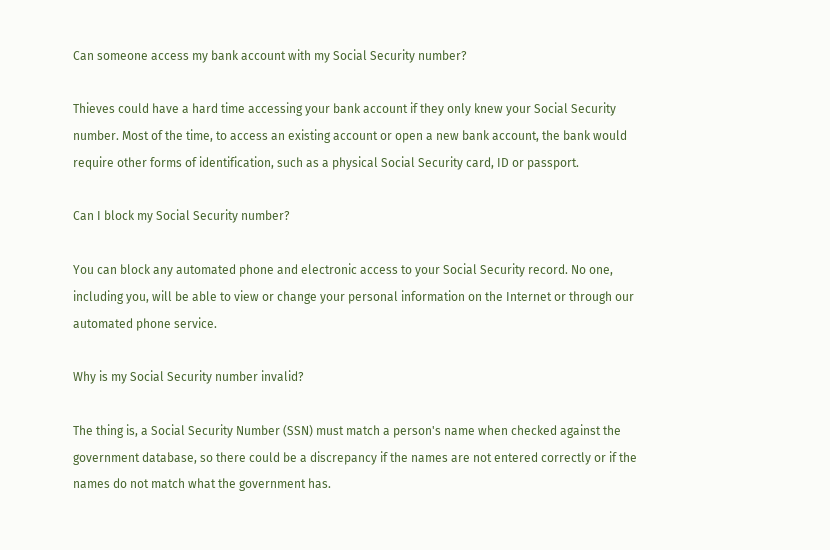Can someone access my bank account with my Social Security number?

Thieves could have a hard time accessing your bank account if they only knew your Social Security number. Most of the time, to access an existing account or open a new bank account, the bank would require other forms of identification, such as a physical Social Security card, ID or passport.

Can I block my Social Security number?

You can block any automated phone and electronic access to your Social Security record. No one, including you, will be able to view or change your personal information on the Internet or through our automated phone service.

Why is my Social Security number invalid?

The thing is, a Social Security Number (SSN) must match a person's name when checked against the government database, so there could be a discrepancy if the names are not entered correctly or if the names do not match what the government has.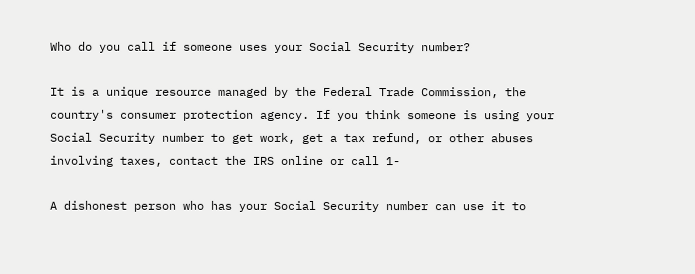Who do you call if someone uses your Social Security number?

It is a unique resource managed by the Federal Trade Commission, the country's consumer protection agency. If you think someone is using your Social Security number to get work, get a tax refund, or other abuses involving taxes, contact the IRS online or call 1-

A dishonest person who has your Social Security number can use it to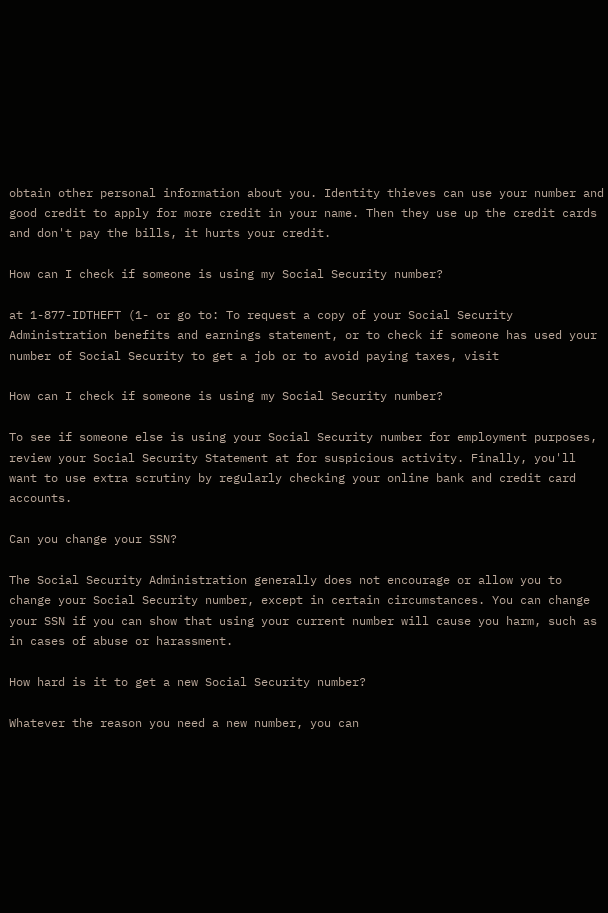obtain other personal information about you. Identity thieves can use your number and good credit to apply for more credit in your name. Then they use up the credit cards and don't pay the bills, it hurts your credit.

How can I check if someone is using my Social Security number?

at 1-877-IDTHEFT (1- or go to: To request a copy of your Social Security Administration benefits and earnings statement, or to check if someone has used your number of Social Security to get a job or to avoid paying taxes, visit

How can I check if someone is using my Social Security number?

To see if someone else is using your Social Security number for employment purposes, review your Social Security Statement at for suspicious activity. Finally, you'll want to use extra scrutiny by regularly checking your online bank and credit card accounts.

Can you change your SSN?

The Social Security Administration generally does not encourage or allow you to change your Social Security number, except in certain circumstances. You can change your SSN if you can show that using your current number will cause you harm, such as in cases of abuse or harassment.

How hard is it to get a new Social Security number?

Whatever the reason you need a new number, you can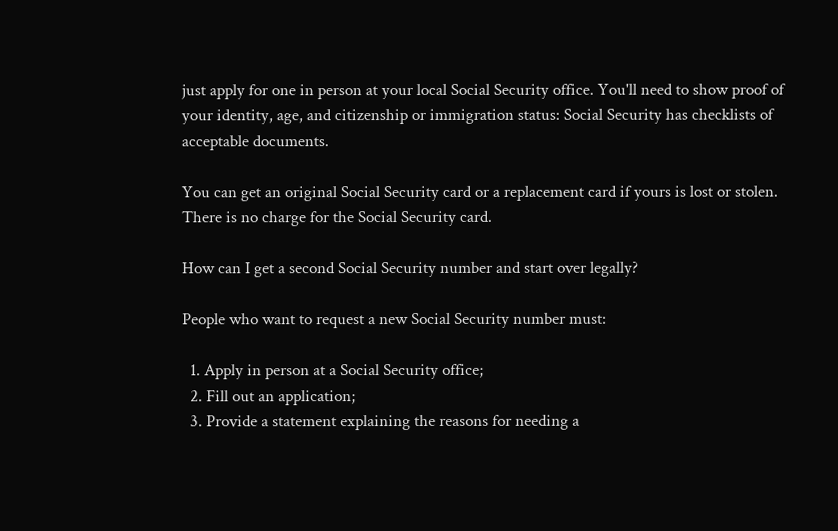just apply for one in person at your local Social Security office. You'll need to show proof of your identity, age, and citizenship or immigration status: Social Security has checklists of acceptable documents.

You can get an original Social Security card or a replacement card if yours is lost or stolen. There is no charge for the Social Security card.

How can I get a second Social Security number and start over legally?

People who want to request a new Social Security number must:

  1. Apply in person at a Social Security office;
  2. Fill out an application;
  3. Provide a statement explaining the reasons for needing a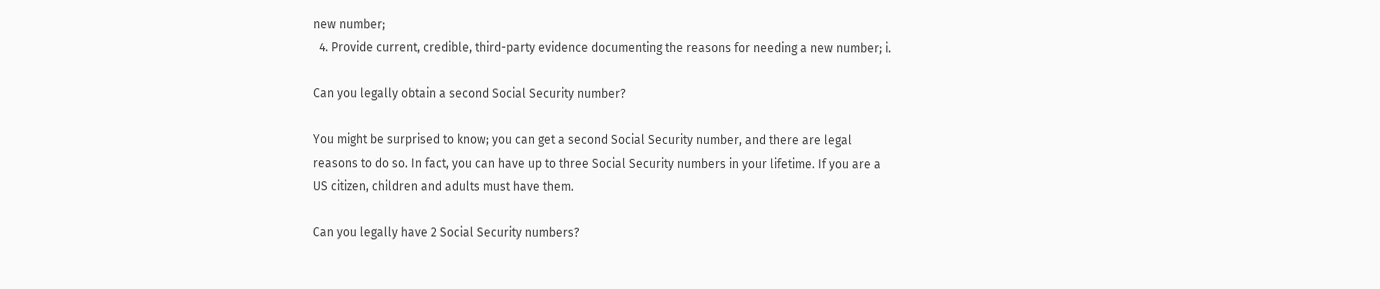new number;
  4. Provide current, credible, third-party evidence documenting the reasons for needing a new number; i.

Can you legally obtain a second Social Security number?

You might be surprised to know; you can get a second Social Security number, and there are legal reasons to do so. In fact, you can have up to three Social Security numbers in your lifetime. If you are a US citizen, children and adults must have them.

Can you legally have 2 Social Security numbers?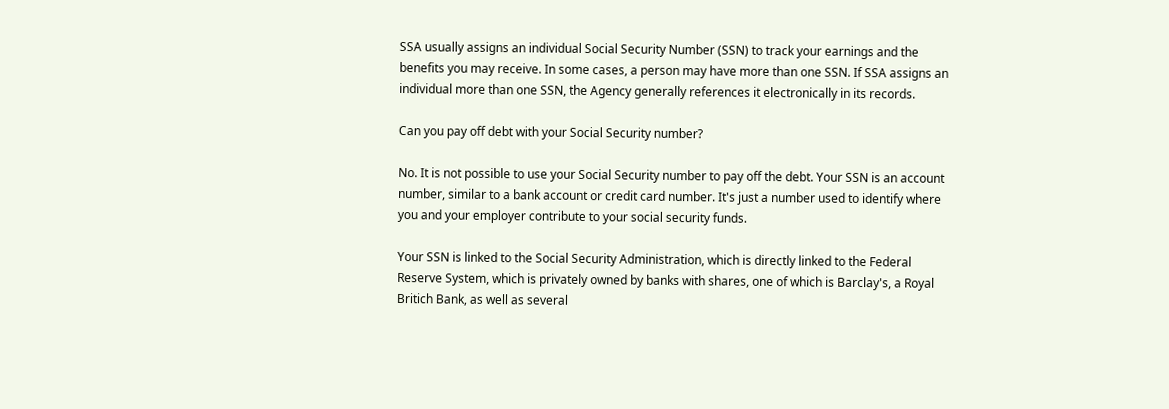SSA usually assigns an individual Social Security Number (SSN) to track your earnings and the benefits you may receive. In some cases, a person may have more than one SSN. If SSA assigns an individual more than one SSN, the Agency generally references it electronically in its records.

Can you pay off debt with your Social Security number?

No. It is not possible to use your Social Security number to pay off the debt. Your SSN is an account number, similar to a bank account or credit card number. It's just a number used to identify where you and your employer contribute to your social security funds.

Your SSN is linked to the Social Security Administration, which is directly linked to the Federal Reserve System, which is privately owned by banks with shares, one of which is Barclay's, a Royal Britich Bank, as well as several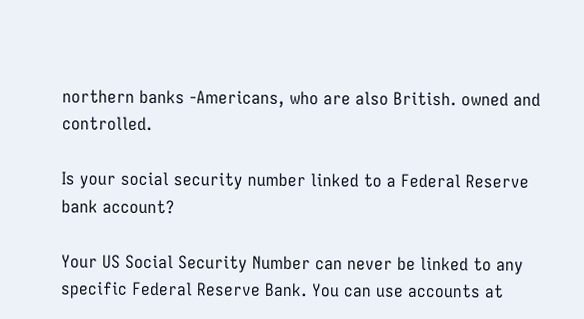northern banks -Americans, who are also British. owned and controlled.

Is your social security number linked to a Federal Reserve bank account?

Your US Social Security Number can never be linked to any specific Federal Reserve Bank. You can use accounts at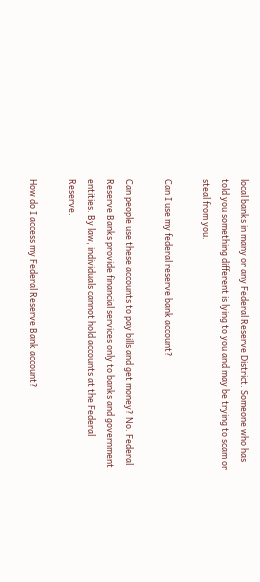local banks in many or any Federal Reserve District. Someone who has told you something different is lying to you and may be trying to scam or steal from you.

Can I use my federal reserve bank account?

Can people use these accounts to pay bills and get money? No. Federal Reserve Banks provide financial services only to banks and government entities. By law, individuals cannot hold accounts at the Federal Reserve.

How do I access my Federal Reserve Bank account?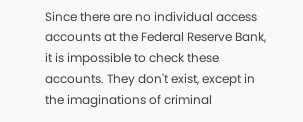Since there are no individual access accounts at the Federal Reserve Bank, it is impossible to check these accounts. They don't exist, except in the imaginations of criminal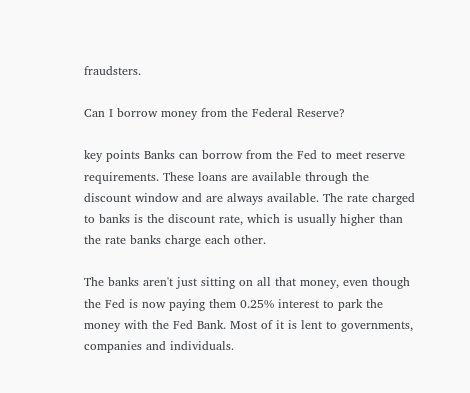fraudsters.

Can I borrow money from the Federal Reserve?

key points Banks can borrow from the Fed to meet reserve requirements. These loans are available through the discount window and are always available. The rate charged to banks is the discount rate, which is usually higher than the rate banks charge each other.

The banks aren't just sitting on all that money, even though the Fed is now paying them 0.25% interest to park the money with the Fed Bank. Most of it is lent to governments, companies and individuals.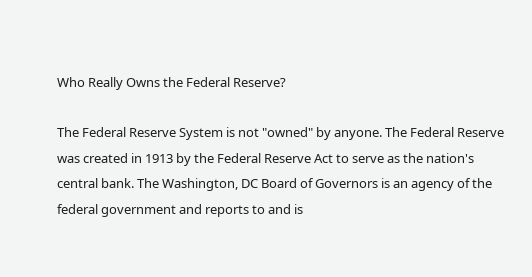Who Really Owns the Federal Reserve?

The Federal Reserve System is not "owned" by anyone. The Federal Reserve was created in 1913 by the Federal Reserve Act to serve as the nation's central bank. The Washington, DC Board of Governors is an agency of the federal government and reports to and is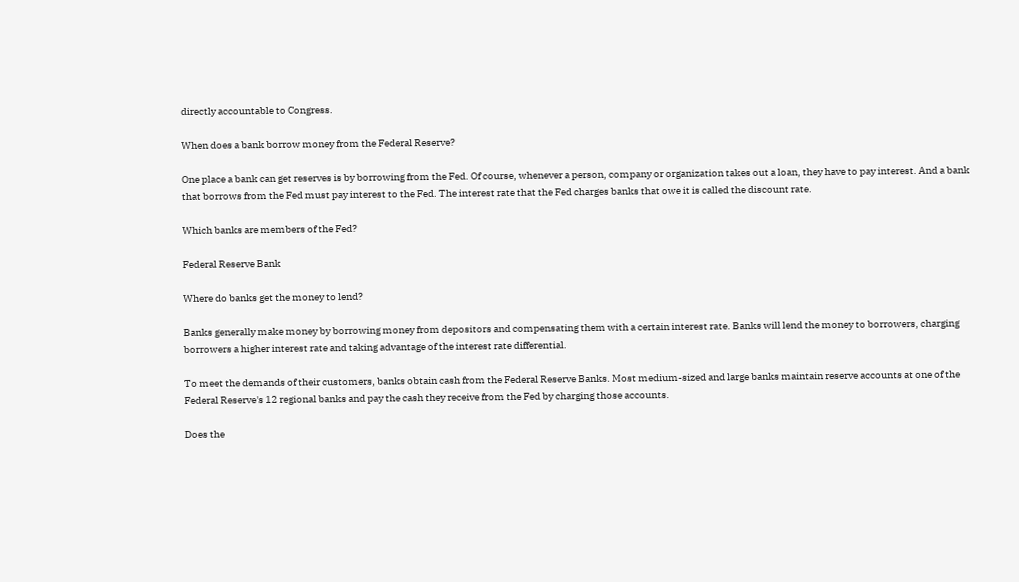directly accountable to Congress.

When does a bank borrow money from the Federal Reserve?

One place a bank can get reserves is by borrowing from the Fed. Of course, whenever a person, company or organization takes out a loan, they have to pay interest. And a bank that borrows from the Fed must pay interest to the Fed. The interest rate that the Fed charges banks that owe it is called the discount rate.

Which banks are members of the Fed?

Federal Reserve Bank

Where do banks get the money to lend?

Banks generally make money by borrowing money from depositors and compensating them with a certain interest rate. Banks will lend the money to borrowers, charging borrowers a higher interest rate and taking advantage of the interest rate differential.

To meet the demands of their customers, banks obtain cash from the Federal Reserve Banks. Most medium-sized and large banks maintain reserve accounts at one of the Federal Reserve's 12 regional banks and pay the cash they receive from the Fed by charging those accounts.

Does the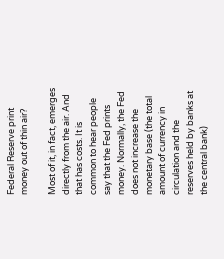Federal Reserve print money out of thin air?

Most of it, in fact, emerges directly from the air. And that has costs. It is common to hear people say that the Fed prints money. Normally, the Fed does not increase the monetary base (the total amount of currency in circulation and the reserves held by banks at the central bank)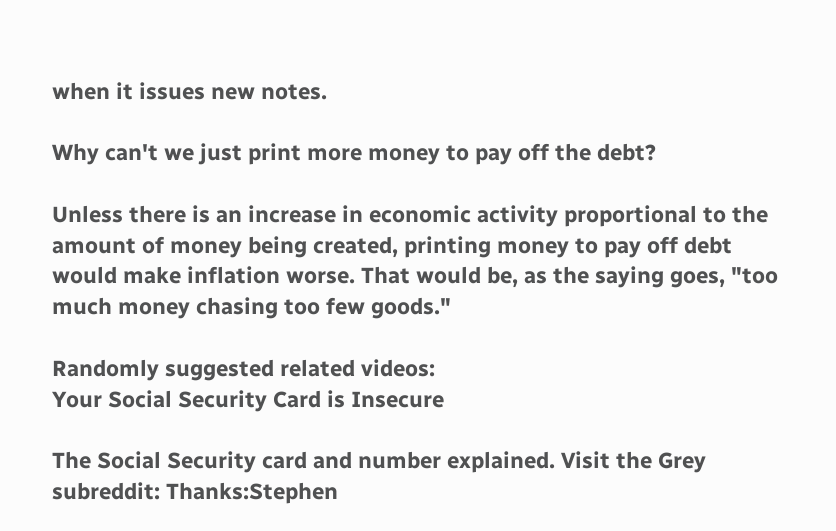when it issues new notes.

Why can't we just print more money to pay off the debt?

Unless there is an increase in economic activity proportional to the amount of money being created, printing money to pay off debt would make inflation worse. That would be, as the saying goes, "too much money chasing too few goods."

Randomly suggested related videos:
Your Social Security Card is Insecure

The Social Security card and number explained. Visit the Grey subreddit: Thanks:Stephen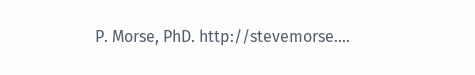P. Morse, PhD. http://stevemorse….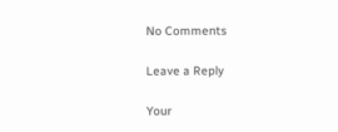No Comments

Leave a Reply

Your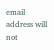email address will not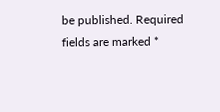be published. Required fields are marked *